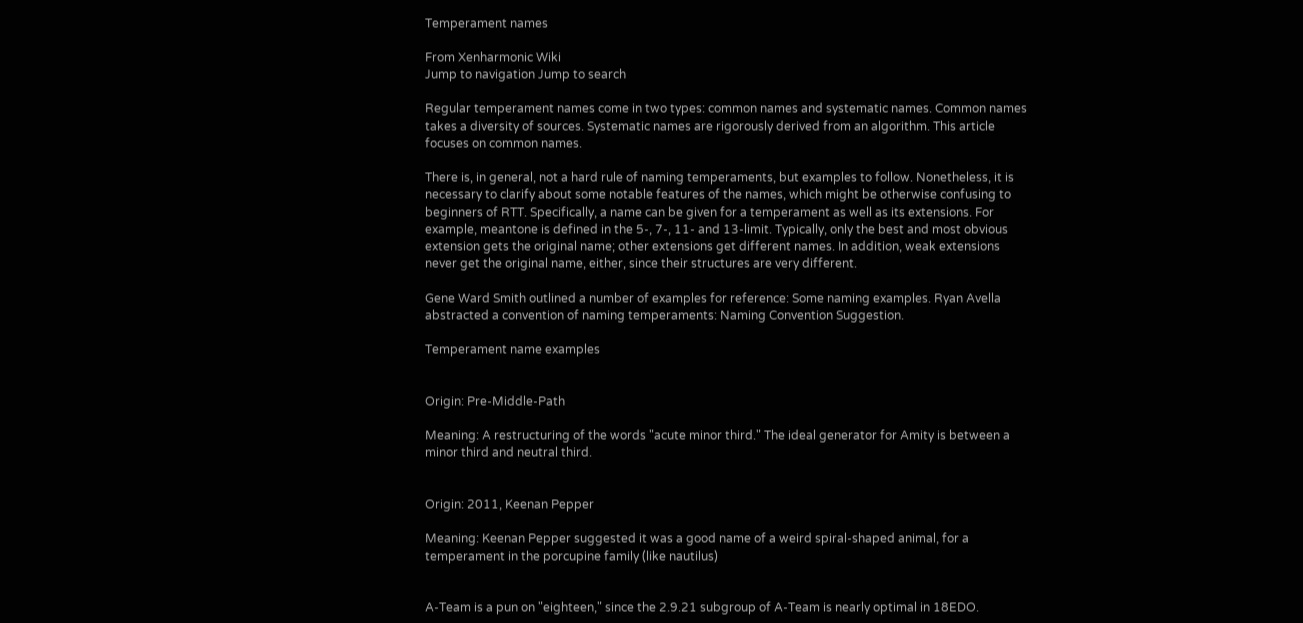Temperament names

From Xenharmonic Wiki
Jump to navigation Jump to search

Regular temperament names come in two types: common names and systematic names. Common names takes a diversity of sources. Systematic names are rigorously derived from an algorithm. This article focuses on common names.

There is, in general, not a hard rule of naming temperaments, but examples to follow. Nonetheless, it is necessary to clarify about some notable features of the names, which might be otherwise confusing to beginners of RTT. Specifically, a name can be given for a temperament as well as its extensions. For example, meantone is defined in the 5-, 7-, 11- and 13-limit. Typically, only the best and most obvious extension gets the original name; other extensions get different names. In addition, weak extensions never get the original name, either, since their structures are very different.

Gene Ward Smith outlined a number of examples for reference: Some naming examples. Ryan Avella abstracted a convention of naming temperaments: Naming Convention Suggestion.

Temperament name examples


Origin: Pre-Middle-Path

Meaning: A restructuring of the words "acute minor third." The ideal generator for Amity is between a minor third and neutral third.


Origin: 2011, Keenan Pepper

Meaning: Keenan Pepper suggested it was a good name of a weird spiral-shaped animal, for a temperament in the porcupine family (like nautilus)


A-Team is a pun on "eighteen," since the 2.9.21 subgroup of A-Team is nearly optimal in 18EDO.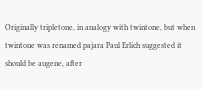Originally tripletone, in analogy with twintone, but when twintone was renamed pajara Paul Erlich suggested it should be augene, after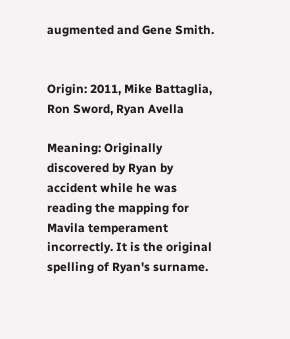augmented and Gene Smith.


Origin: 2011, Mike Battaglia, Ron Sword, Ryan Avella

Meaning: Originally discovered by Ryan by accident while he was reading the mapping for Mavila temperament incorrectly. It is the original spelling of Ryan's surname.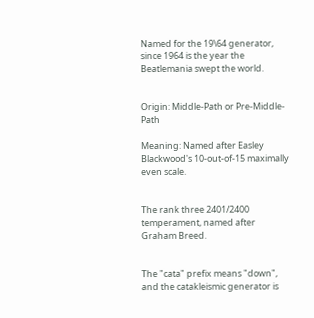Named for the 19\64 generator, since 1964 is the year the Beatlemania swept the world.


Origin: Middle-Path or Pre-Middle-Path

Meaning: Named after Easley Blackwood's 10-out-of-15 maximally even scale.


The rank three 2401/2400 temperament, named after Graham Breed.


The "cata" prefix means "down", and the catakleismic generator is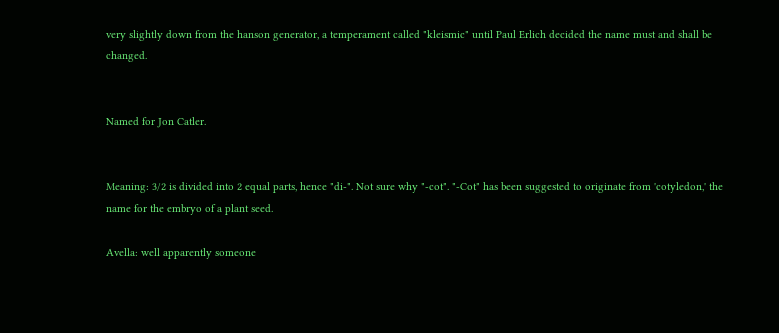very slightly down from the hanson generator, a temperament called "kleismic" until Paul Erlich decided the name must and shall be changed.


Named for Jon Catler.


Meaning: 3/2 is divided into 2 equal parts, hence "di-". Not sure why "-cot". "-Cot" has been suggested to originate from 'cotyledon,' the name for the embryo of a plant seed.

Avella: well apparently someone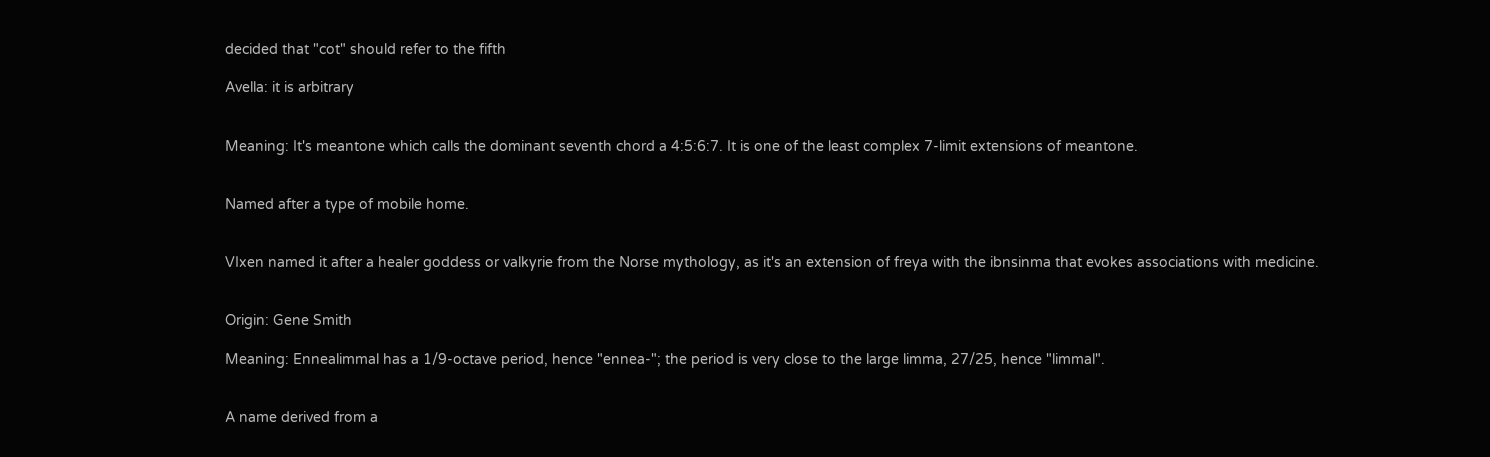decided that "cot" should refer to the fifth

Avella: it is arbitrary


Meaning: It's meantone which calls the dominant seventh chord a 4:5:6:7. It is one of the least complex 7-limit extensions of meantone.


Named after a type of mobile home.


VIxen named it after a healer goddess or valkyrie from the Norse mythology, as it's an extension of freya with the ibnsinma that evokes associations with medicine.


Origin: Gene Smith

Meaning: Ennealimmal has a 1/9-octave period, hence "ennea-"; the period is very close to the large limma, 27/25, hence "limmal".


A name derived from a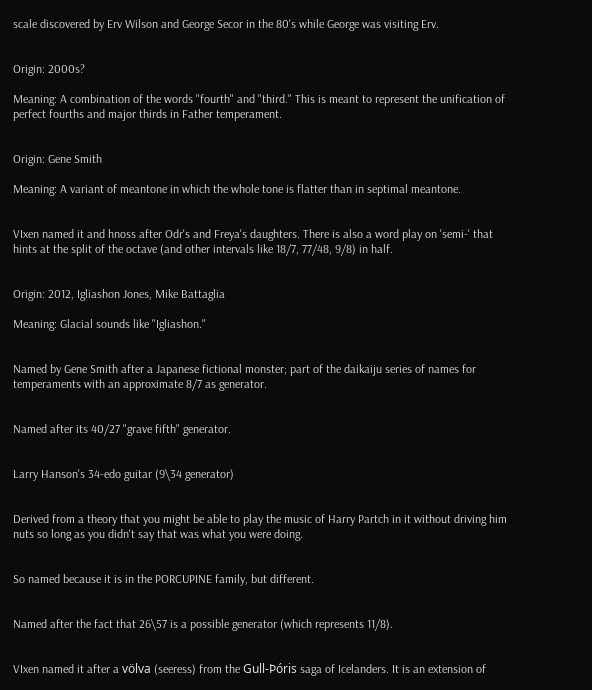scale discovered by Erv Wilson and George Secor in the 80's while George was visiting Erv.


Origin: 2000s?

Meaning: A combination of the words "fourth" and "third." This is meant to represent the unification of perfect fourths and major thirds in Father temperament.


Origin: Gene Smith

Meaning: A variant of meantone in which the whole tone is flatter than in septimal meantone.


VIxen named it and hnoss after Odr's and Freya's daughters. There is also a word play on 'semi-' that hints at the split of the octave (and other intervals like 18/7, 77/48, 9/8) in half.


Origin: 2012, Igliashon Jones, Mike Battaglia

Meaning: Glacial sounds like "Igliashon."


Named by Gene Smith after a Japanese fictional monster; part of the daikaiju series of names for temperaments with an approximate 8/7 as generator.


Named after its 40/27 "grave fifth" generator.


Larry Hanson's 34-edo guitar (9\34 generator)


Derived from a theory that you might be able to play the music of Harry Partch in it without driving him nuts so long as you didn't say that was what you were doing.


So named because it is in the PORCUPINE family, but different.


Named after the fact that 26\57 is a possible generator (which represents 11/8).


VIxen named it after a völva (seeress) from the Gull-Þóris saga of Icelanders. It is an extension of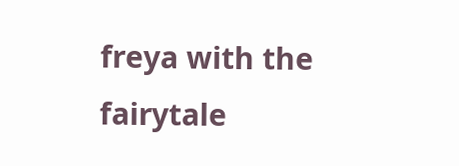freya with the fairytale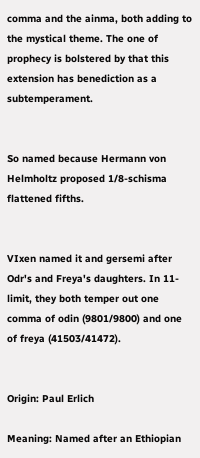comma and the ainma, both adding to the mystical theme. The one of prophecy is bolstered by that this extension has benediction as a subtemperament.


So named because Hermann von Helmholtz proposed 1/8-schisma flattened fifths.


VIxen named it and gersemi after Odr's and Freya's daughters. In 11-limit, they both temper out one comma of odin (9801/9800) and one of freya (41503/41472).


Origin: Paul Erlich

Meaning: Named after an Ethiopian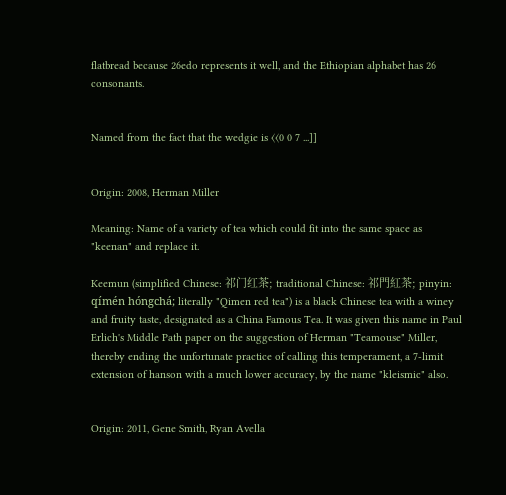flatbread because 26edo represents it well, and the Ethiopian alphabet has 26 consonants.


Named from the fact that the wedgie is ⟨⟨0 0 7 ...]]


Origin: 2008, Herman Miller

Meaning: Name of a variety of tea which could fit into the same space as "keenan" and replace it.

Keemun (simplified Chinese: 祁门红茶; traditional Chinese: 祁門紅茶; pinyin: qímén hóngchá; literally "Qimen red tea") is a black Chinese tea with a winey and fruity taste, designated as a China Famous Tea. It was given this name in Paul Erlich's Middle Path paper on the suggestion of Herman "Teamouse" Miller, thereby ending the unfortunate practice of calling this temperament, a 7-limit extension of hanson with a much lower accuracy, by the name "kleismic" also.


Origin: 2011, Gene Smith, Ryan Avella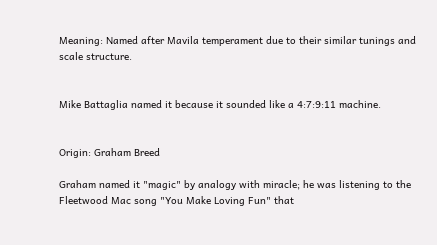Meaning: Named after Mavila temperament due to their similar tunings and scale structure.


Mike Battaglia named it because it sounded like a 4:7:9:11 machine.


Origin: Graham Breed

Graham named it "magic" by analogy with miracle; he was listening to the Fleetwood Mac song "You Make Loving Fun" that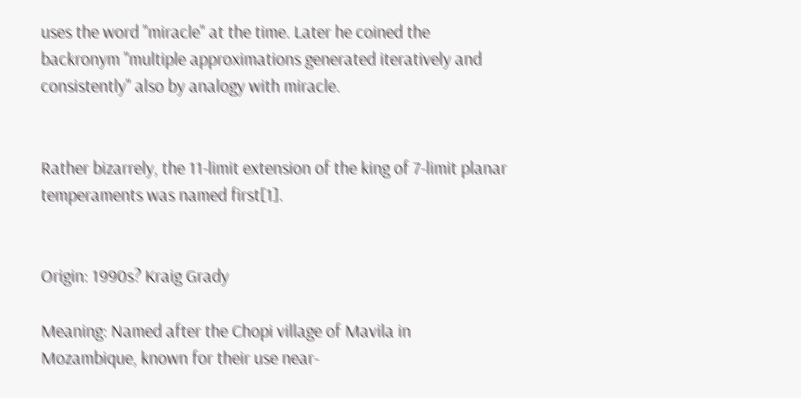uses the word "miracle" at the time. Later he coined the backronym "multiple approximations generated iteratively and consistently" also by analogy with miracle.


Rather bizarrely, the 11-limit extension of the king of 7-limit planar temperaments was named first[1].


Origin: 1990s? Kraig Grady

Meaning: Named after the Chopi village of Mavila in Mozambique, known for their use near-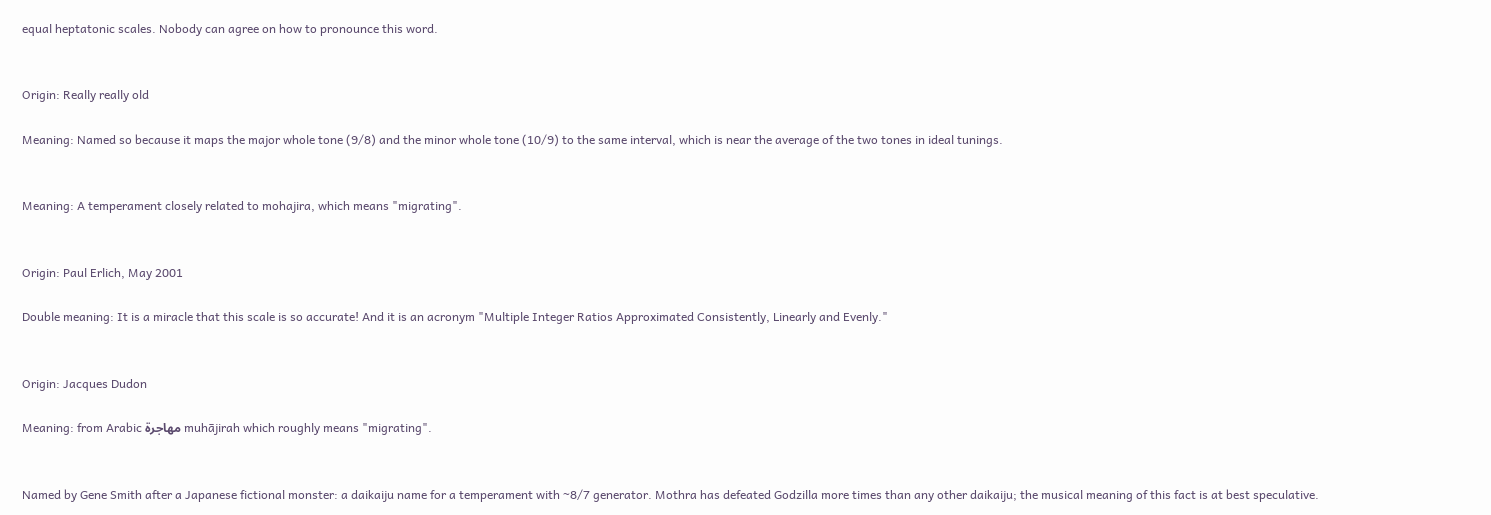equal heptatonic scales. Nobody can agree on how to pronounce this word.


Origin: Really really old

Meaning: Named so because it maps the major whole tone (9/8) and the minor whole tone (10/9) to the same interval, which is near the average of the two tones in ideal tunings.


Meaning: A temperament closely related to mohajira, which means "migrating".


Origin: Paul Erlich, May 2001

Double meaning: It is a miracle that this scale is so accurate! And it is an acronym "Multiple Integer Ratios Approximated Consistently, Linearly and Evenly."


Origin: Jacques Dudon

Meaning: from Arabic مهاجرة muhājirah which roughly means "migrating".


Named by Gene Smith after a Japanese fictional monster: a daikaiju name for a temperament with ~8/7 generator. Mothra has defeated Godzilla more times than any other daikaiju; the musical meaning of this fact is at best speculative.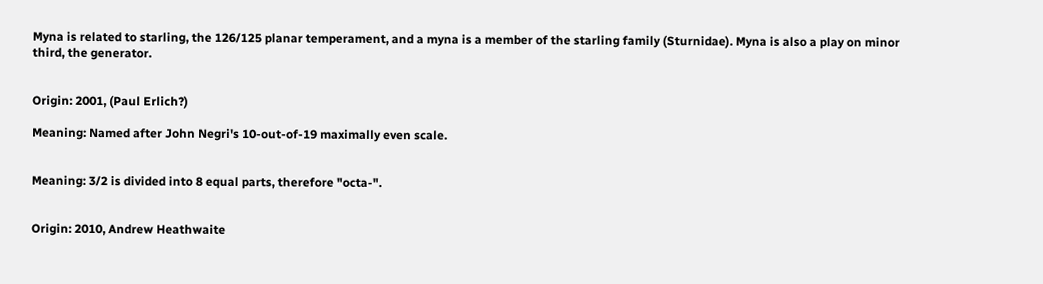Myna is related to starling, the 126/125 planar temperament, and a myna is a member of the starling family (Sturnidae). Myna is also a play on minor third, the generator.


Origin: 2001, (Paul Erlich?)

Meaning: Named after John Negri's 10-out-of-19 maximally even scale.


Meaning: 3/2 is divided into 8 equal parts, therefore "octa-".


Origin: 2010, Andrew Heathwaite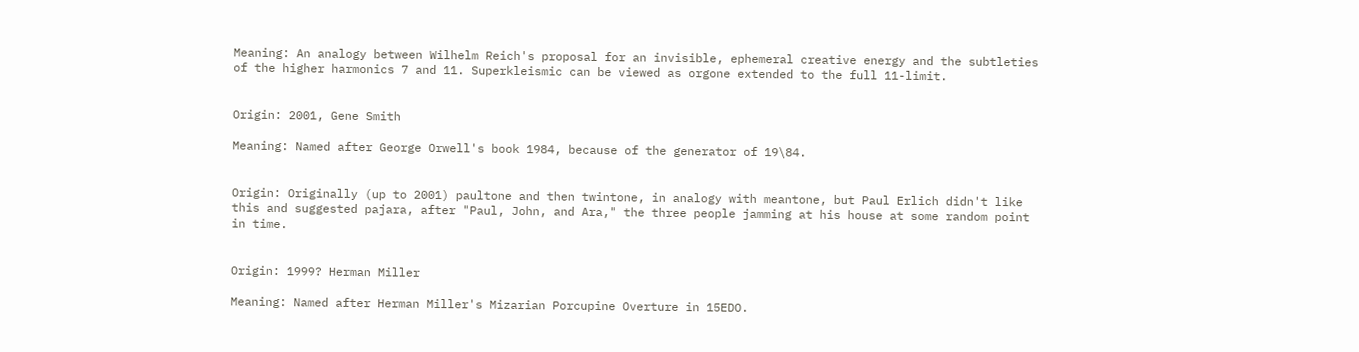Meaning: An analogy between Wilhelm Reich's proposal for an invisible, ephemeral creative energy and the subtleties of the higher harmonics 7 and 11. Superkleismic can be viewed as orgone extended to the full 11-limit.


Origin: 2001, Gene Smith

Meaning: Named after George Orwell's book 1984, because of the generator of 19\84.


Origin: Originally (up to 2001) paultone and then twintone, in analogy with meantone, but Paul Erlich didn't like this and suggested pajara, after "Paul, John, and Ara," the three people jamming at his house at some random point in time.


Origin: 1999? Herman Miller

Meaning: Named after Herman Miller's Mizarian Porcupine Overture in 15EDO.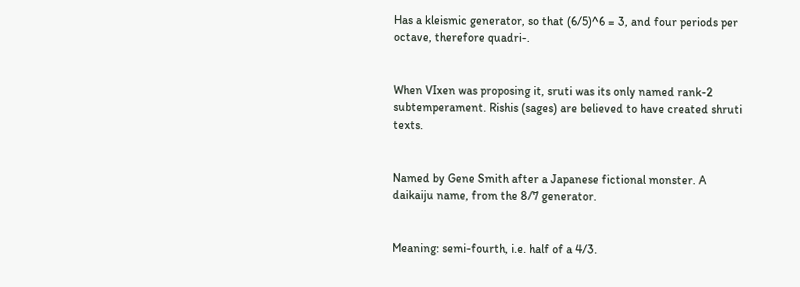Has a kleismic generator, so that (6/5)^6 = 3, and four periods per octave, therefore quadri-.


When VIxen was proposing it, sruti was its only named rank-2 subtemperament. Rishis (sages) are believed to have created shruti texts.


Named by Gene Smith after a Japanese fictional monster. A daikaiju name, from the 8/7 generator.


Meaning: semi-fourth, i.e. half of a 4/3.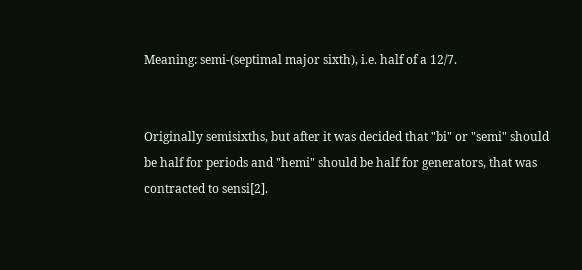Meaning: semi-(septimal major sixth), i.e. half of a 12/7.


Originally semisixths, but after it was decided that "bi" or "semi" should be half for periods and "hemi" should be half for generators, that was contracted to sensi[2].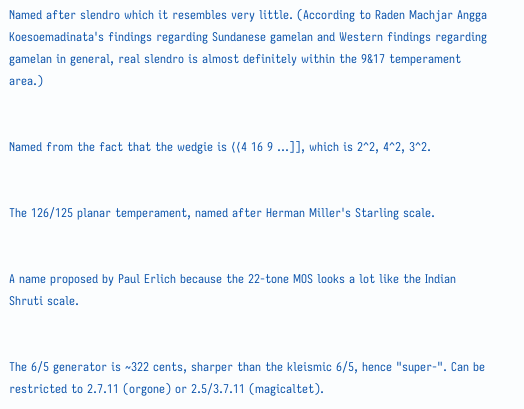Named after slendro which it resembles very little. (According to Raden Machjar Angga Koesoemadinata's findings regarding Sundanese gamelan and Western findings regarding gamelan in general, real slendro is almost definitely within the 9&17 temperament area.)


Named from the fact that the wedgie is ⟨⟨4 16 9 ...]], which is 2^2, 4^2, 3^2.


The 126/125 planar temperament, named after Herman Miller's Starling scale.


A name proposed by Paul Erlich because the 22-tone MOS looks a lot like the Indian Shruti scale.


The 6/5 generator is ~322 cents, sharper than the kleismic 6/5, hence "super-". Can be restricted to 2.7.11 (orgone) or 2.5/3.7.11 (magicaltet).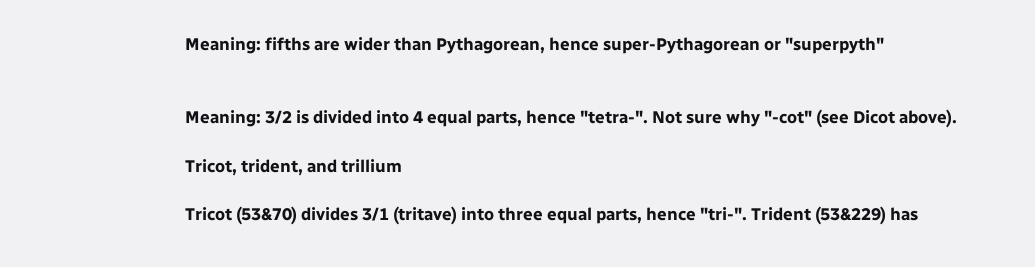Meaning: fifths are wider than Pythagorean, hence super-Pythagorean or "superpyth"


Meaning: 3/2 is divided into 4 equal parts, hence "tetra-". Not sure why "-cot" (see Dicot above).

Tricot, trident, and trillium

Tricot (53&70) divides 3/1 (tritave) into three equal parts, hence "tri-". Trident (53&229) has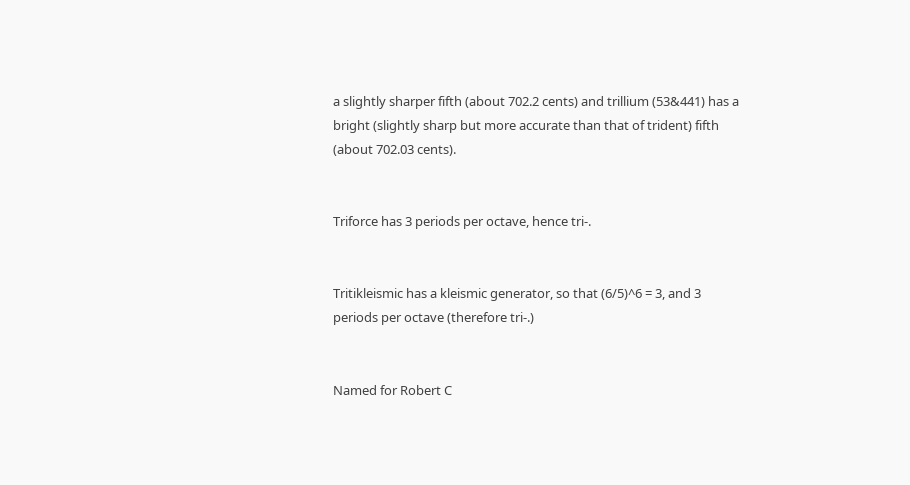a slightly sharper fifth (about 702.2 cents) and trillium (53&441) has a bright (slightly sharp but more accurate than that of trident) fifth (about 702.03 cents).


Triforce has 3 periods per octave, hence tri-.


Tritikleismic has a kleismic generator, so that (6/5)^6 = 3, and 3 periods per octave (therefore tri-.)


Named for Robert C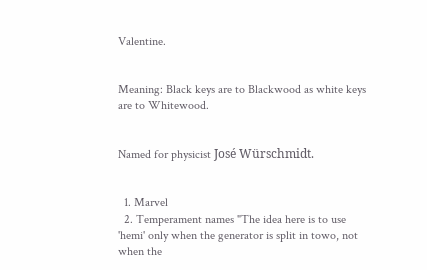Valentine.


Meaning: Black keys are to Blackwood as white keys are to Whitewood.


Named for physicist José Würschmidt.


  1. Marvel
  2. Temperament names "The idea here is to use 'hemi' only when the generator is split in towo, not when the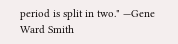period is split in two." —Gene Ward Smith